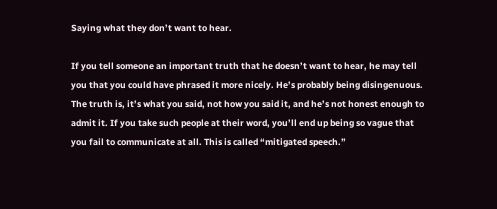Saying what they don’t want to hear.

If you tell someone an important truth that he doesn’t want to hear, he may tell you that you could have phrased it more nicely. He’s probably being disingenuous. The truth is, it’s what you said, not how you said it, and he’s not honest enough to admit it. If you take such people at their word, you’ll end up being so vague that you fail to communicate at all. This is called “mitigated speech.”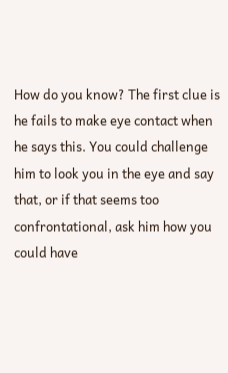How do you know? The first clue is he fails to make eye contact when he says this. You could challenge him to look you in the eye and say that, or if that seems too confrontational, ask him how you could have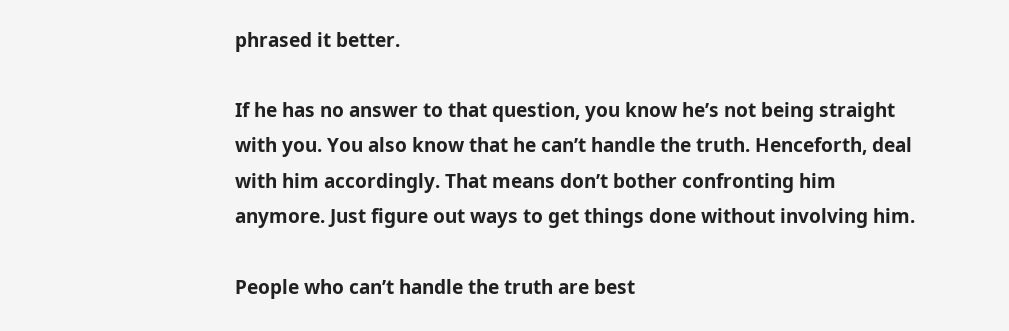phrased it better.

If he has no answer to that question, you know he’s not being straight with you. You also know that he can’t handle the truth. Henceforth, deal with him accordingly. That means don’t bother confronting him anymore. Just figure out ways to get things done without involving him.

People who can’t handle the truth are best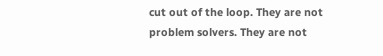cut out of the loop. They are not problem solvers. They are not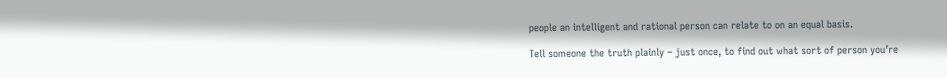people an intelligent and rational person can relate to on an equal basis.

Tell someone the truth plainly – just once, to find out what sort of person you’re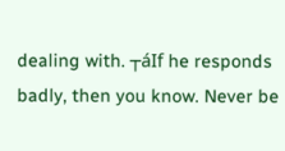dealing with. ┬áIf he responds badly, then you know. Never be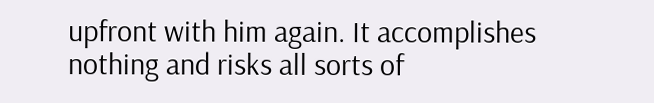upfront with him again. It accomplishes nothing and risks all sorts of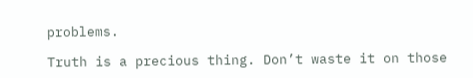problems.

Truth is a precious thing. Don’t waste it on those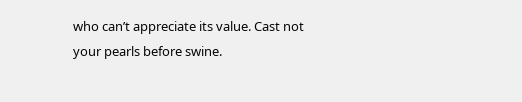who can’t appreciate its value. Cast not your pearls before swine.